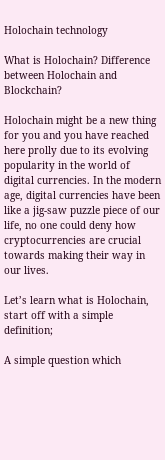Holochain technology

What is Holochain? Difference between Holochain and Blockchain?

Holochain might be a new thing for you and you have reached here prolly due to its evolving popularity in the world of digital currencies. In the modern age, digital currencies have been like a jig-saw puzzle piece of our life, no one could deny how cryptocurrencies are crucial towards making their way in our lives.

Let’s learn what is Holochain, start off with a simple definition;

A simple question which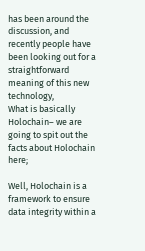has been around the discussion, and recently people have been looking out for a straightforward meaning of this new technology,
What is basically Holochain– we are going to spit out the facts about Holochain here;

Well, Holochain is a framework to ensure data integrity within a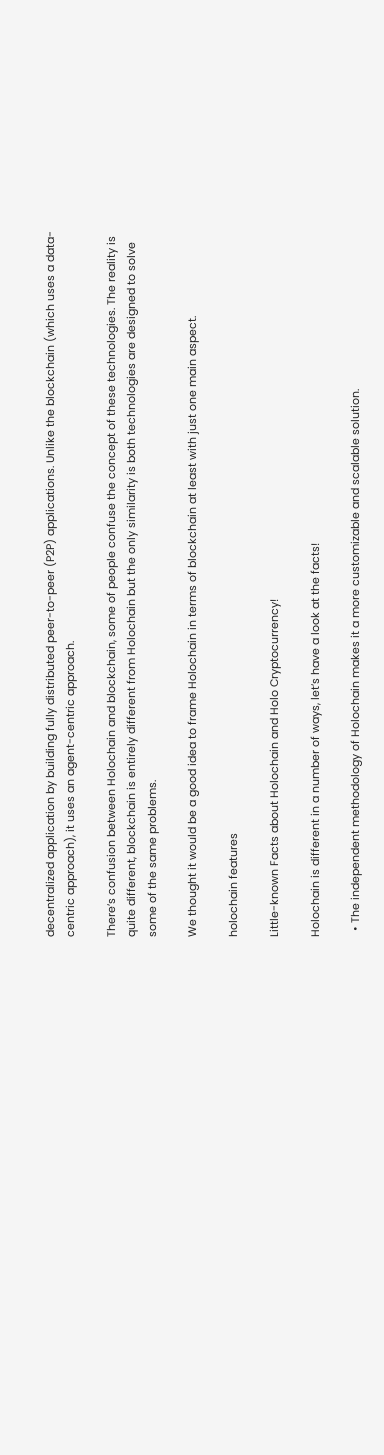decentralized application by building fully distributed peer-to-peer (P2P) applications. Unlike the blockchain (which uses a data-centric approach), it uses an agent-centric approach.

There’s confusion between Holochain and blockchain, some of people confuse the concept of these technologies. The reality is quite different, blockchain is entirely different from Holochain but the only similarity is both technologies are designed to solve some of the same problems.

We thought it would be a good idea to frame Holochain in terms of blockchain at least with just one main aspect.

holochain features

Little-known Facts about Holochain and Holo Cryptocurrency!

Holochain is different in a number of ways, let’s have a look at the facts!

  • The independent methodology of Holochain makes it a more customizable and scalable solution.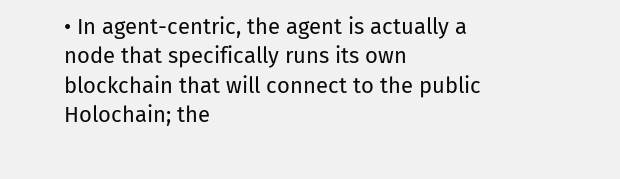• In agent-centric, the agent is actually a node that specifically runs its own blockchain that will connect to the public Holochain; the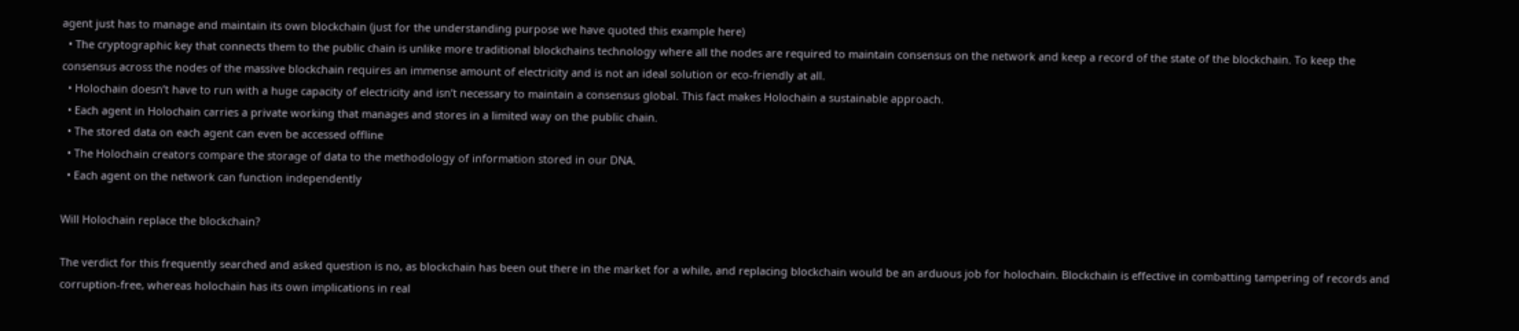agent just has to manage and maintain its own blockchain (just for the understanding purpose we have quoted this example here)
  • The cryptographic key that connects them to the public chain is unlike more traditional blockchains technology where all the nodes are required to maintain consensus on the network and keep a record of the state of the blockchain. To keep the consensus across the nodes of the massive blockchain requires an immense amount of electricity and is not an ideal solution or eco-friendly at all.
  • Holochain doesn’t have to run with a huge capacity of electricity and isn’t necessary to maintain a consensus global. This fact makes Holochain a sustainable approach.
  • Each agent in Holochain carries a private working that manages and stores in a limited way on the public chain.
  • The stored data on each agent can even be accessed offline
  • The Holochain creators compare the storage of data to the methodology of information stored in our DNA.
  • Each agent on the network can function independently

Will Holochain replace the blockchain?

The verdict for this frequently searched and asked question is no, as blockchain has been out there in the market for a while, and replacing blockchain would be an arduous job for holochain. Blockchain is effective in combatting tampering of records and corruption-free, whereas holochain has its own implications in real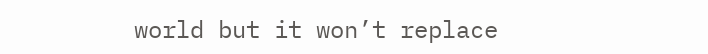world but it won’t replace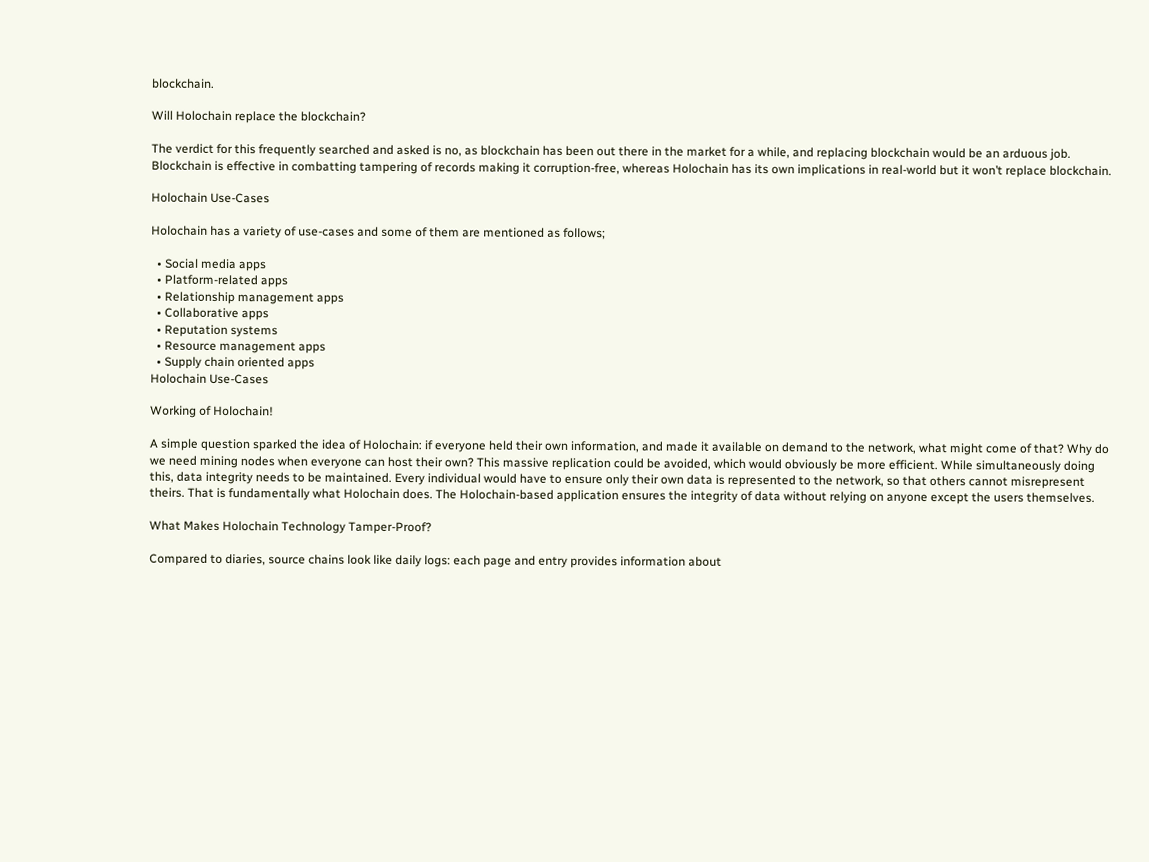blockchain.

Will Holochain replace the blockchain?

The verdict for this frequently searched and asked is no, as blockchain has been out there in the market for a while, and replacing blockchain would be an arduous job. Blockchain is effective in combatting tampering of records making it corruption-free, whereas Holochain has its own implications in real-world but it won’t replace blockchain.

Holochain Use-Cases

Holochain has a variety of use-cases and some of them are mentioned as follows;

  • Social media apps
  • Platform-related apps
  • Relationship management apps
  • Collaborative apps
  • Reputation systems
  • Resource management apps
  • Supply chain oriented apps
Holochain Use-Cases

Working of Holochain!

A simple question sparked the idea of Holochain: if everyone held their own information, and made it available on demand to the network, what might come of that? Why do we need mining nodes when everyone can host their own? This massive replication could be avoided, which would obviously be more efficient. While simultaneously doing this, data integrity needs to be maintained. Every individual would have to ensure only their own data is represented to the network, so that others cannot misrepresent theirs. That is fundamentally what Holochain does. The Holochain-based application ensures the integrity of data without relying on anyone except the users themselves.

What Makes Holochain Technology Tamper-Proof?

Compared to diaries, source chains look like daily logs: each page and entry provides information about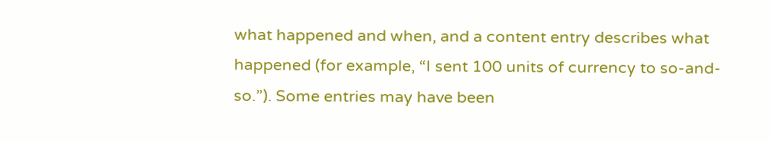what happened and when, and a content entry describes what happened (for example, “I sent 100 units of currency to so-and-so.”). Some entries may have been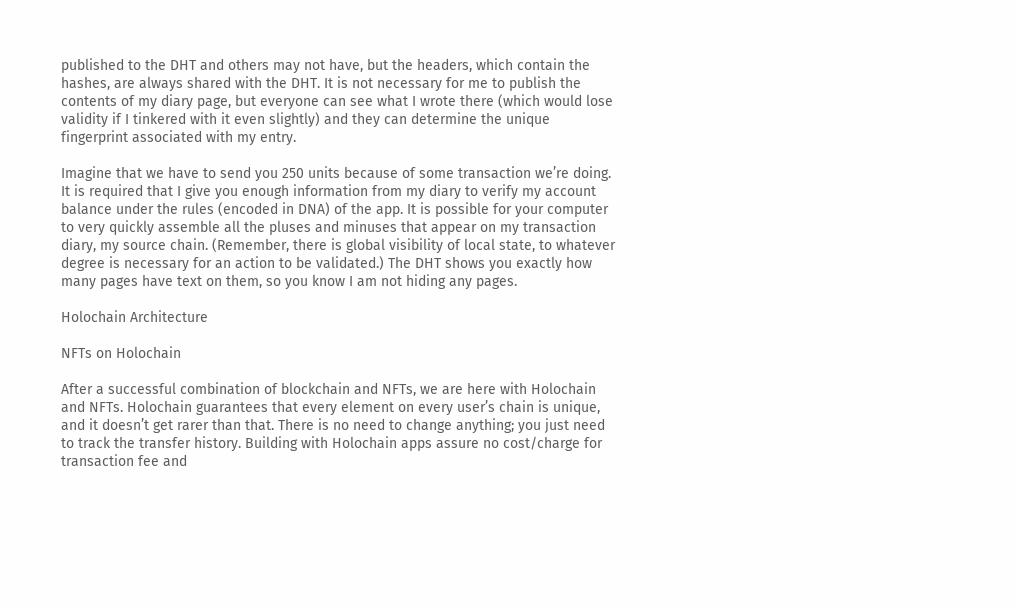published to the DHT and others may not have, but the headers, which contain the hashes, are always shared with the DHT. It is not necessary for me to publish the contents of my diary page, but everyone can see what I wrote there (which would lose validity if I tinkered with it even slightly) and they can determine the unique fingerprint associated with my entry.

Imagine that we have to send you 250 units because of some transaction we’re doing. It is required that I give you enough information from my diary to verify my account balance under the rules (encoded in DNA) of the app. It is possible for your computer to very quickly assemble all the pluses and minuses that appear on my transaction diary, my source chain. (Remember, there is global visibility of local state, to whatever degree is necessary for an action to be validated.) The DHT shows you exactly how many pages have text on them, so you know I am not hiding any pages.

Holochain Architecture

NFTs on Holochain

After a successful combination of blockchain and NFTs, we are here with Holochain and NFTs. Holochain guarantees that every element on every user’s chain is unique, and it doesn’t get rarer than that. There is no need to change anything; you just need to track the transfer history. Building with Holochain apps assure no cost/charge for transaction fee and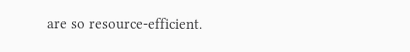are so resource-efficient.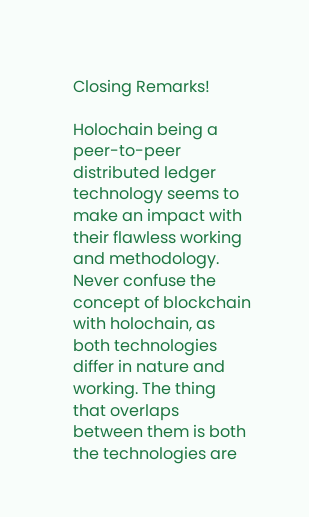Closing Remarks!

Holochain being a peer-to-peer distributed ledger technology seems to make an impact with their flawless working and methodology. Never confuse the concept of blockchain with holochain, as both technologies differ in nature and working. The thing that overlaps between them is both the technologies are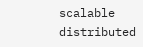scalable distributed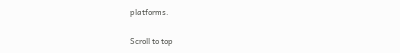platforms.

Scroll to top